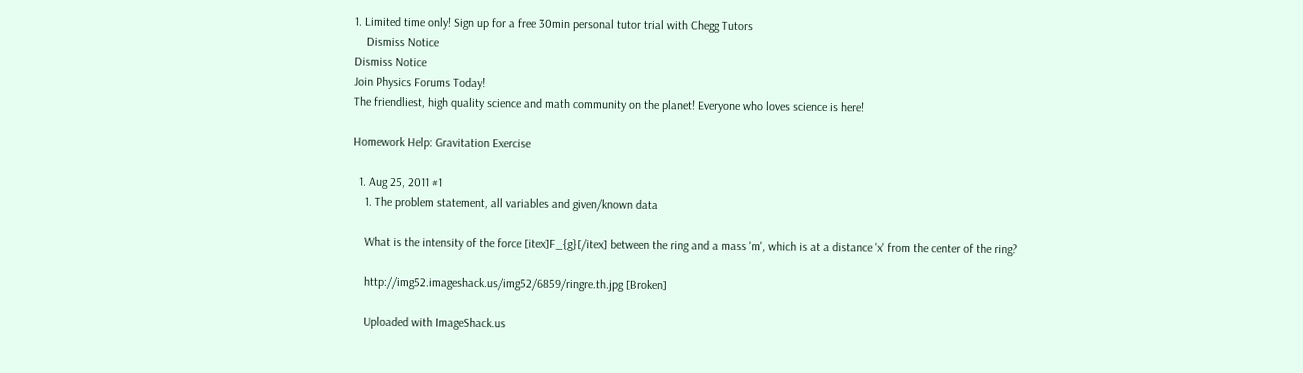1. Limited time only! Sign up for a free 30min personal tutor trial with Chegg Tutors
    Dismiss Notice
Dismiss Notice
Join Physics Forums Today!
The friendliest, high quality science and math community on the planet! Everyone who loves science is here!

Homework Help: Gravitation Exercise

  1. Aug 25, 2011 #1
    1. The problem statement, all variables and given/known data

    What is the intensity of the force [itex]F_{g}[/itex] between the ring and a mass 'm', which is at a distance 'x' from the center of the ring?

    http://img52.imageshack.us/img52/6859/ringre.th.jpg [Broken]

    Uploaded with ImageShack.us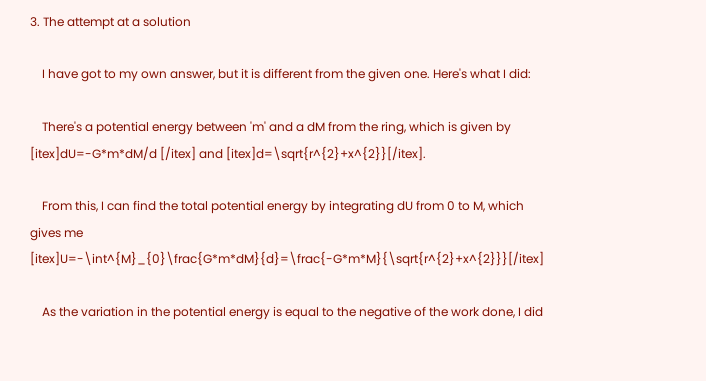3. The attempt at a solution

    I have got to my own answer, but it is different from the given one. Here's what I did:

    There's a potential energy between 'm' and a dM from the ring, which is given by [itex]dU=-G*m*dM/d [/itex] and [itex]d=\sqrt{r^{2}+x^{2}}[/itex].

    From this, I can find the total potential energy by integrating dU from 0 to M, which gives me [itex]U=-\int^{M}_{0}\frac{G*m*dM}{d}=\frac{-G*m*M}{\sqrt{r^{2}+x^{2}}}[/itex]

    As the variation in the potential energy is equal to the negative of the work done, I did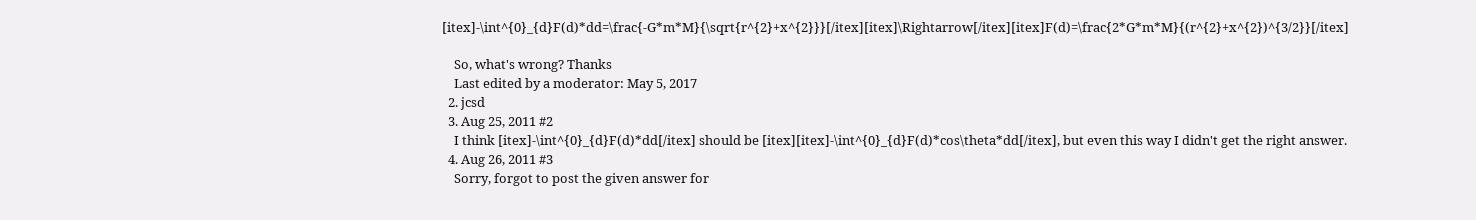[itex]-\int^{0}_{d}F(d)*dd=\frac{-G*m*M}{\sqrt{r^{2}+x^{2}}}[/itex][itex]\Rightarrow[/itex][itex]F(d)=\frac{2*G*m*M}{(r^{2}+x^{2})^{3/2}}[/itex]

    So, what's wrong? Thanks
    Last edited by a moderator: May 5, 2017
  2. jcsd
  3. Aug 25, 2011 #2
    I think [itex]-\int^{0}_{d}F(d)*dd[/itex] should be [itex][itex]-\int^{0}_{d}F(d)*cos\theta*dd[/itex], but even this way I didn't get the right answer.
  4. Aug 26, 2011 #3
    Sorry, forgot to post the given answer for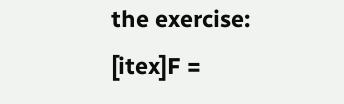the exercise: [itex]F =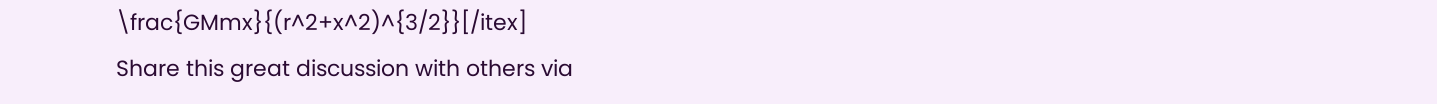\frac{GMmx}{(r^2+x^2)^{3/2}}[/itex]
Share this great discussion with others via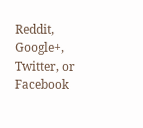Reddit, Google+, Twitter, or Facebook